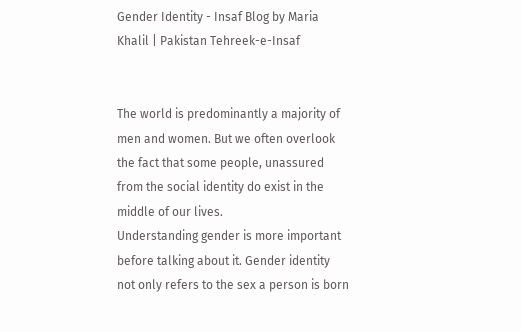Gender Identity - Insaf Blog by Maria Khalil | Pakistan Tehreek-e-Insaf


The world is predominantly a majority of men and women. But we often overlook the fact that some people, unassured from the social identity do exist in the middle of our lives.
Understanding gender is more important before talking about it. Gender identity not only refers to the sex a person is born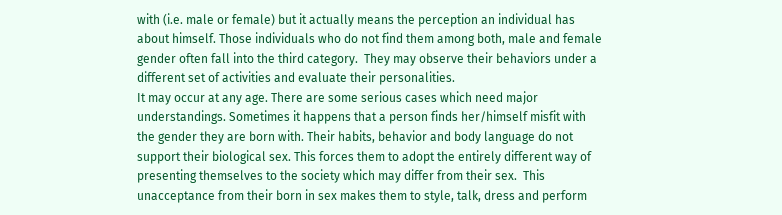with (i.e. male or female) but it actually means the perception an individual has about himself. Those individuals who do not find them among both, male and female gender often fall into the third category.  They may observe their behaviors under a different set of activities and evaluate their personalities.
It may occur at any age. There are some serious cases which need major understandings. Sometimes it happens that a person finds her/himself misfit with the gender they are born with. Their habits, behavior and body language do not support their biological sex. This forces them to adopt the entirely different way of presenting themselves to the society which may differ from their sex.  This unacceptance from their born in sex makes them to style, talk, dress and perform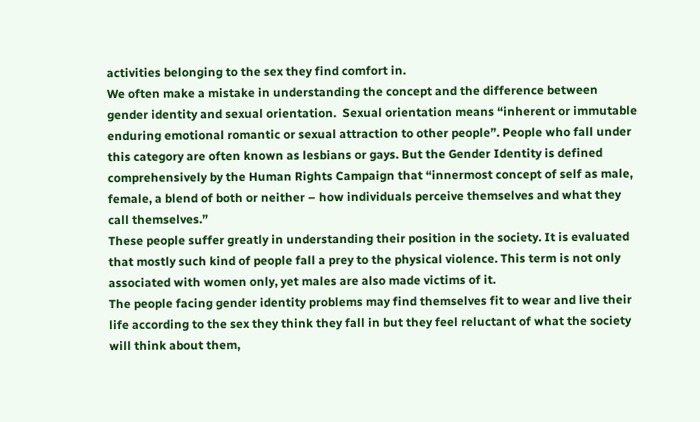activities belonging to the sex they find comfort in.
We often make a mistake in understanding the concept and the difference between gender identity and sexual orientation.  Sexual orientation means “inherent or immutable enduring emotional romantic or sexual attraction to other people”. People who fall under this category are often known as lesbians or gays. But the Gender Identity is defined comprehensively by the Human Rights Campaign that “innermost concept of self as male, female, a blend of both or neither – how individuals perceive themselves and what they call themselves.”
These people suffer greatly in understanding their position in the society. It is evaluated that mostly such kind of people fall a prey to the physical violence. This term is not only associated with women only, yet males are also made victims of it.
The people facing gender identity problems may find themselves fit to wear and live their life according to the sex they think they fall in but they feel reluctant of what the society will think about them,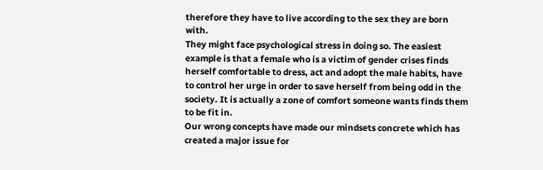therefore they have to live according to the sex they are born with.
They might face psychological stress in doing so. The easiest example is that a female who is a victim of gender crises finds herself comfortable to dress, act and adopt the male habits, have to control her urge in order to save herself from being odd in the society. It is actually a zone of comfort someone wants finds them to be fit in.
Our wrong concepts have made our mindsets concrete which has created a major issue for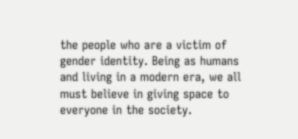the people who are a victim of gender identity. Being as humans and living in a modern era, we all must believe in giving space to everyone in the society.